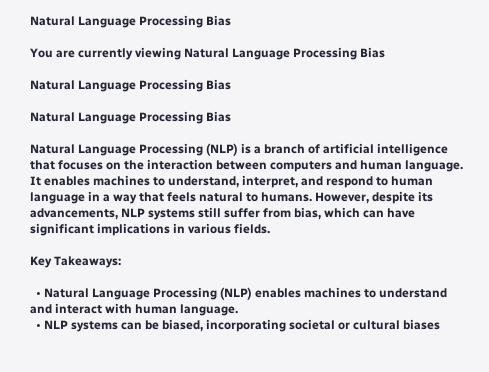Natural Language Processing Bias

You are currently viewing Natural Language Processing Bias

Natural Language Processing Bias

Natural Language Processing Bias

Natural Language Processing (NLP) is a branch of artificial intelligence that focuses on the interaction between computers and human language. It enables machines to understand, interpret, and respond to human language in a way that feels natural to humans. However, despite its advancements, NLP systems still suffer from bias, which can have significant implications in various fields.

Key Takeaways:

  • Natural Language Processing (NLP) enables machines to understand and interact with human language.
  • NLP systems can be biased, incorporating societal or cultural biases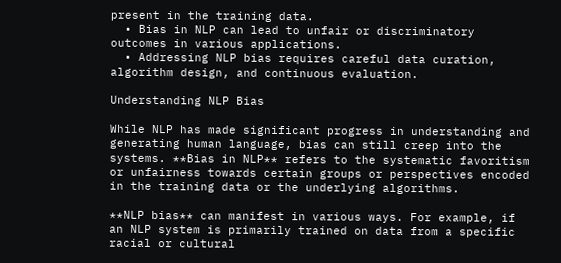present in the training data.
  • Bias in NLP can lead to unfair or discriminatory outcomes in various applications.
  • Addressing NLP bias requires careful data curation, algorithm design, and continuous evaluation.

Understanding NLP Bias

While NLP has made significant progress in understanding and generating human language, bias can still creep into the systems. **Bias in NLP** refers to the systematic favoritism or unfairness towards certain groups or perspectives encoded in the training data or the underlying algorithms.

**NLP bias** can manifest in various ways. For example, if an NLP system is primarily trained on data from a specific racial or cultural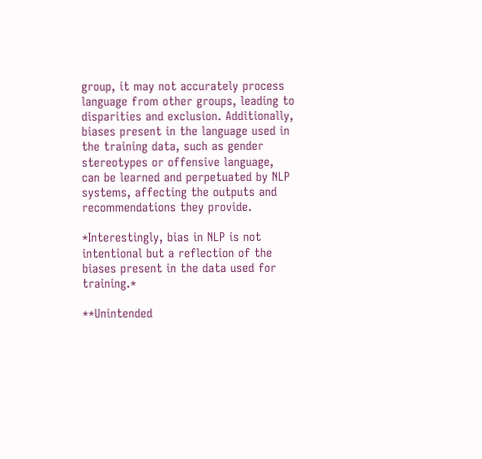group, it may not accurately process language from other groups, leading to disparities and exclusion. Additionally, biases present in the language used in the training data, such as gender stereotypes or offensive language, can be learned and perpetuated by NLP systems, affecting the outputs and recommendations they provide.

*Interestingly, bias in NLP is not intentional but a reflection of the biases present in the data used for training.*

**Unintended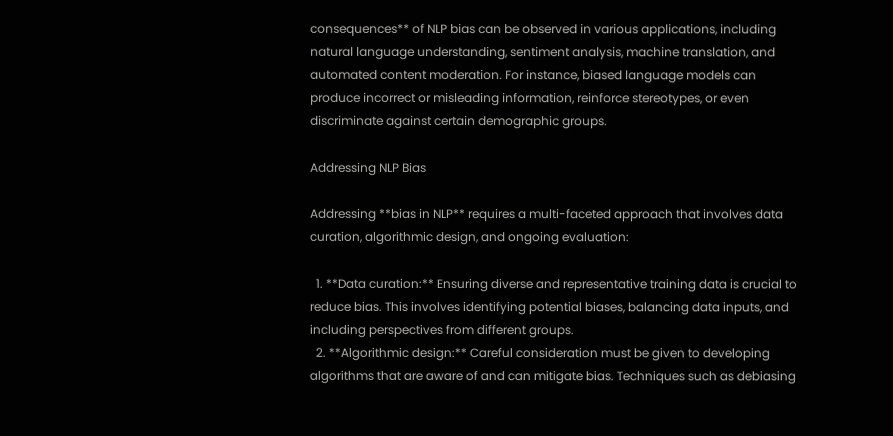consequences** of NLP bias can be observed in various applications, including natural language understanding, sentiment analysis, machine translation, and automated content moderation. For instance, biased language models can produce incorrect or misleading information, reinforce stereotypes, or even discriminate against certain demographic groups.

Addressing NLP Bias

Addressing **bias in NLP** requires a multi-faceted approach that involves data curation, algorithmic design, and ongoing evaluation:

  1. **Data curation:** Ensuring diverse and representative training data is crucial to reduce bias. This involves identifying potential biases, balancing data inputs, and including perspectives from different groups.
  2. **Algorithmic design:** Careful consideration must be given to developing algorithms that are aware of and can mitigate bias. Techniques such as debiasing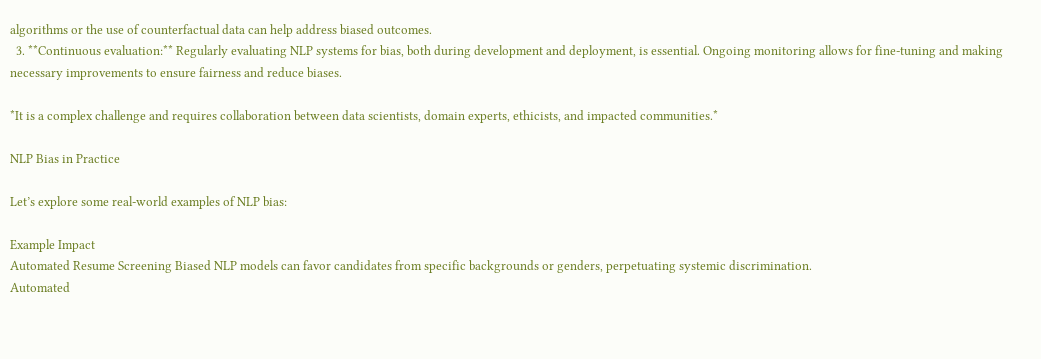algorithms or the use of counterfactual data can help address biased outcomes.
  3. **Continuous evaluation:** Regularly evaluating NLP systems for bias, both during development and deployment, is essential. Ongoing monitoring allows for fine-tuning and making necessary improvements to ensure fairness and reduce biases.

*It is a complex challenge and requires collaboration between data scientists, domain experts, ethicists, and impacted communities.*

NLP Bias in Practice

Let’s explore some real-world examples of NLP bias:

Example Impact
Automated Resume Screening Biased NLP models can favor candidates from specific backgrounds or genders, perpetuating systemic discrimination.
Automated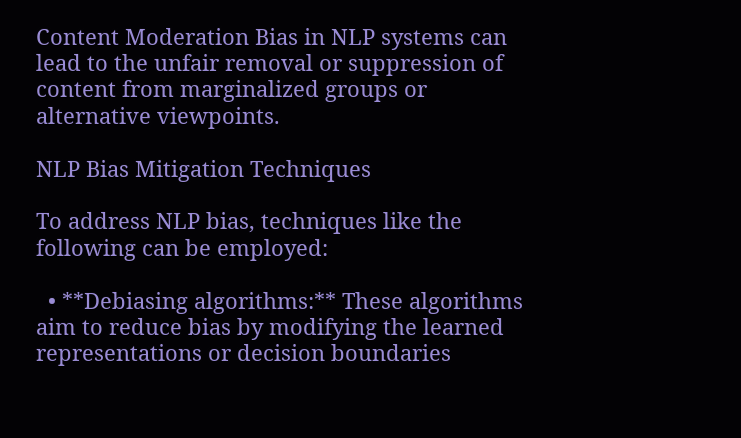Content Moderation Bias in NLP systems can lead to the unfair removal or suppression of content from marginalized groups or alternative viewpoints.

NLP Bias Mitigation Techniques

To address NLP bias, techniques like the following can be employed:

  • **Debiasing algorithms:** These algorithms aim to reduce bias by modifying the learned representations or decision boundaries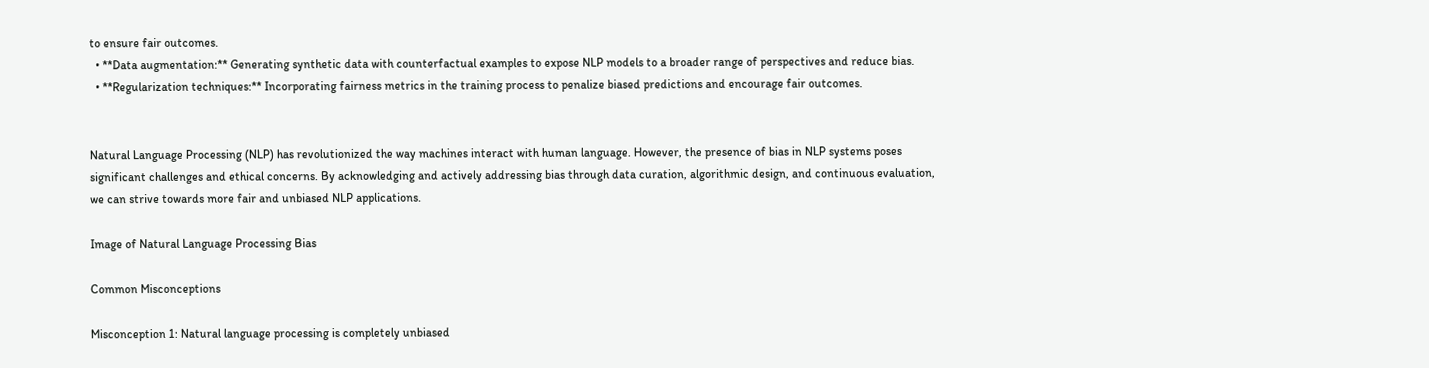to ensure fair outcomes.
  • **Data augmentation:** Generating synthetic data with counterfactual examples to expose NLP models to a broader range of perspectives and reduce bias.
  • **Regularization techniques:** Incorporating fairness metrics in the training process to penalize biased predictions and encourage fair outcomes.


Natural Language Processing (NLP) has revolutionized the way machines interact with human language. However, the presence of bias in NLP systems poses significant challenges and ethical concerns. By acknowledging and actively addressing bias through data curation, algorithmic design, and continuous evaluation, we can strive towards more fair and unbiased NLP applications.

Image of Natural Language Processing Bias

Common Misconceptions

Misconception 1: Natural language processing is completely unbiased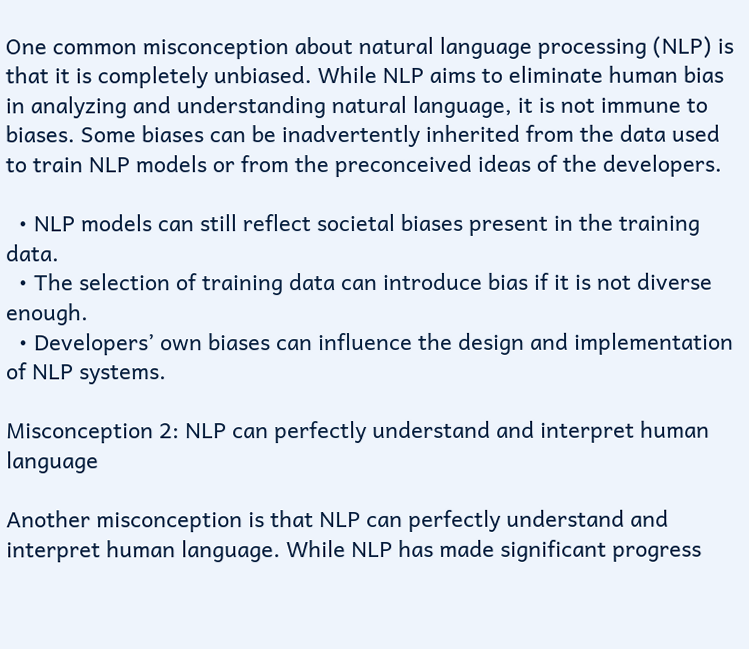One common misconception about natural language processing (NLP) is that it is completely unbiased. While NLP aims to eliminate human bias in analyzing and understanding natural language, it is not immune to biases. Some biases can be inadvertently inherited from the data used to train NLP models or from the preconceived ideas of the developers.

  • NLP models can still reflect societal biases present in the training data.
  • The selection of training data can introduce bias if it is not diverse enough.
  • Developers’ own biases can influence the design and implementation of NLP systems.

Misconception 2: NLP can perfectly understand and interpret human language

Another misconception is that NLP can perfectly understand and interpret human language. While NLP has made significant progress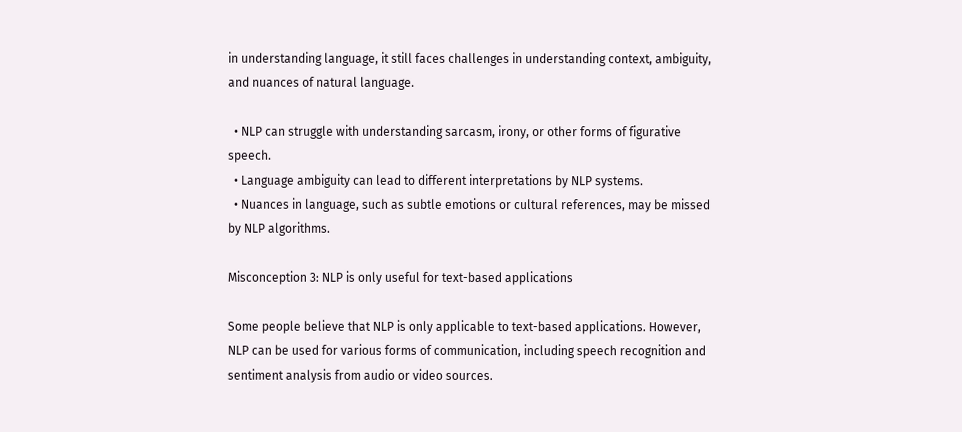in understanding language, it still faces challenges in understanding context, ambiguity, and nuances of natural language.

  • NLP can struggle with understanding sarcasm, irony, or other forms of figurative speech.
  • Language ambiguity can lead to different interpretations by NLP systems.
  • Nuances in language, such as subtle emotions or cultural references, may be missed by NLP algorithms.

Misconception 3: NLP is only useful for text-based applications

Some people believe that NLP is only applicable to text-based applications. However, NLP can be used for various forms of communication, including speech recognition and sentiment analysis from audio or video sources.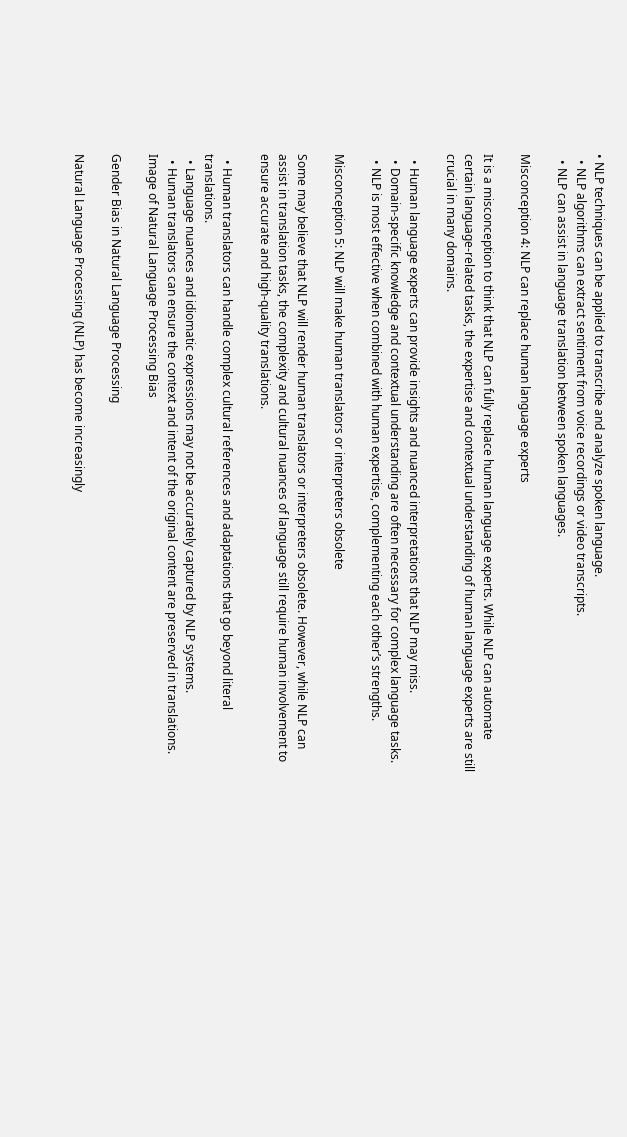• NLP techniques can be applied to transcribe and analyze spoken language.
  • NLP algorithms can extract sentiment from voice recordings or video transcripts.
  • NLP can assist in language translation between spoken languages.

Misconception 4: NLP can replace human language experts

It is a misconception to think that NLP can fully replace human language experts. While NLP can automate certain language-related tasks, the expertise and contextual understanding of human language experts are still crucial in many domains.

  • Human language experts can provide insights and nuanced interpretations that NLP may miss.
  • Domain-specific knowledge and contextual understanding are often necessary for complex language tasks.
  • NLP is most effective when combined with human expertise, complementing each other’s strengths.

Misconception 5: NLP will make human translators or interpreters obsolete

Some may believe that NLP will render human translators or interpreters obsolete. However, while NLP can assist in translation tasks, the complexity and cultural nuances of language still require human involvement to ensure accurate and high-quality translations.

  • Human translators can handle complex cultural references and adaptations that go beyond literal translations.
  • Language nuances and idiomatic expressions may not be accurately captured by NLP systems.
  • Human translators can ensure the context and intent of the original content are preserved in translations.
Image of Natural Language Processing Bias

Gender Bias in Natural Language Processing

Natural Language Processing (NLP) has become increasingly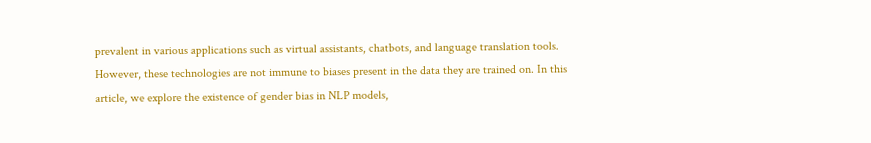prevalent in various applications such as virtual assistants, chatbots, and language translation tools. However, these technologies are not immune to biases present in the data they are trained on. In this article, we explore the existence of gender bias in NLP models,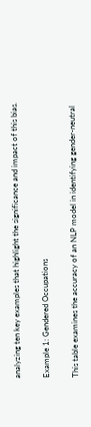analyzing ten key examples that highlight the significance and impact of this bias.

Example 1: Gendered Occupations

This table examines the accuracy of an NLP model in identifying gender-neutral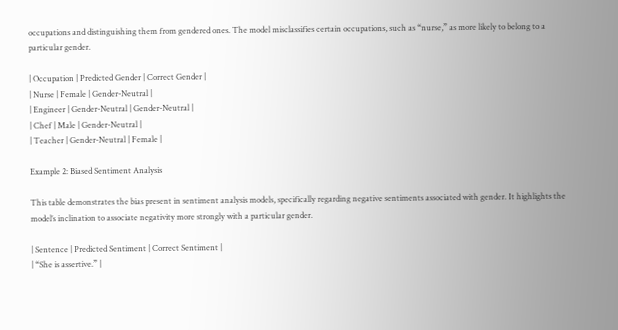occupations and distinguishing them from gendered ones. The model misclassifies certain occupations, such as “nurse,” as more likely to belong to a particular gender.

| Occupation | Predicted Gender | Correct Gender |
| Nurse | Female | Gender-Neutral |
| Engineer | Gender-Neutral | Gender-Neutral |
| Chef | Male | Gender-Neutral |
| Teacher | Gender-Neutral | Female |

Example 2: Biased Sentiment Analysis

This table demonstrates the bias present in sentiment analysis models, specifically regarding negative sentiments associated with gender. It highlights the model’s inclination to associate negativity more strongly with a particular gender.

| Sentence | Predicted Sentiment | Correct Sentiment |
| “She is assertive.” |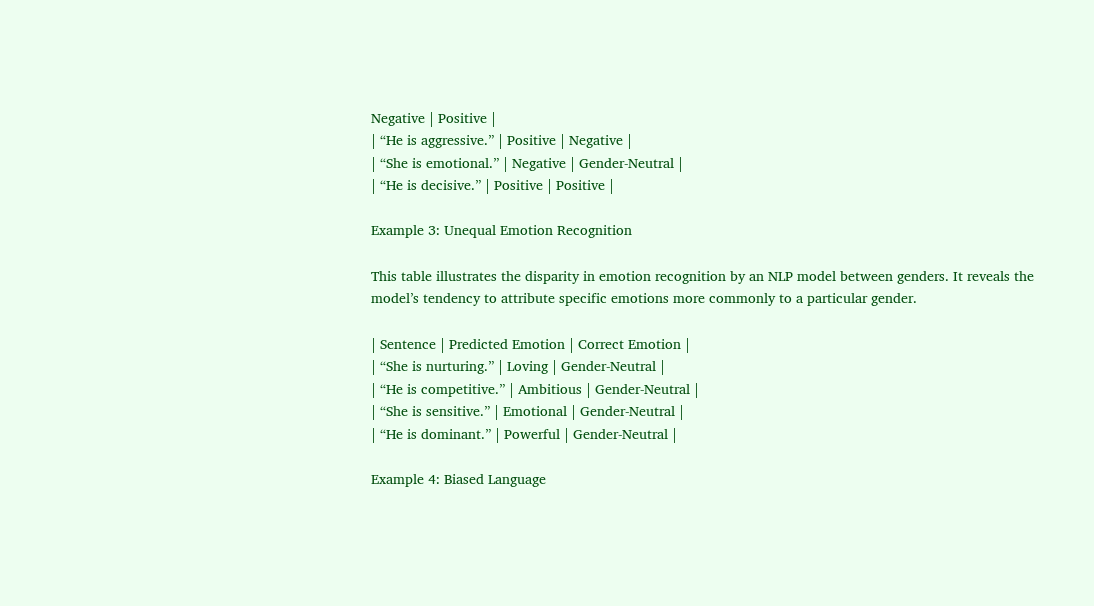Negative | Positive |
| “He is aggressive.” | Positive | Negative |
| “She is emotional.” | Negative | Gender-Neutral |
| “He is decisive.” | Positive | Positive |

Example 3: Unequal Emotion Recognition

This table illustrates the disparity in emotion recognition by an NLP model between genders. It reveals the model’s tendency to attribute specific emotions more commonly to a particular gender.

| Sentence | Predicted Emotion | Correct Emotion |
| “She is nurturing.” | Loving | Gender-Neutral |
| “He is competitive.” | Ambitious | Gender-Neutral |
| “She is sensitive.” | Emotional | Gender-Neutral |
| “He is dominant.” | Powerful | Gender-Neutral |

Example 4: Biased Language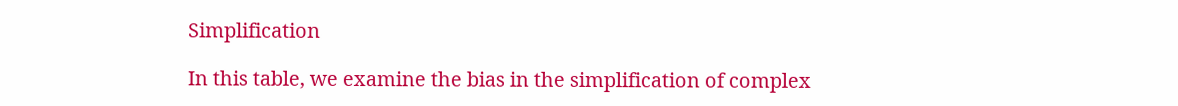Simplification

In this table, we examine the bias in the simplification of complex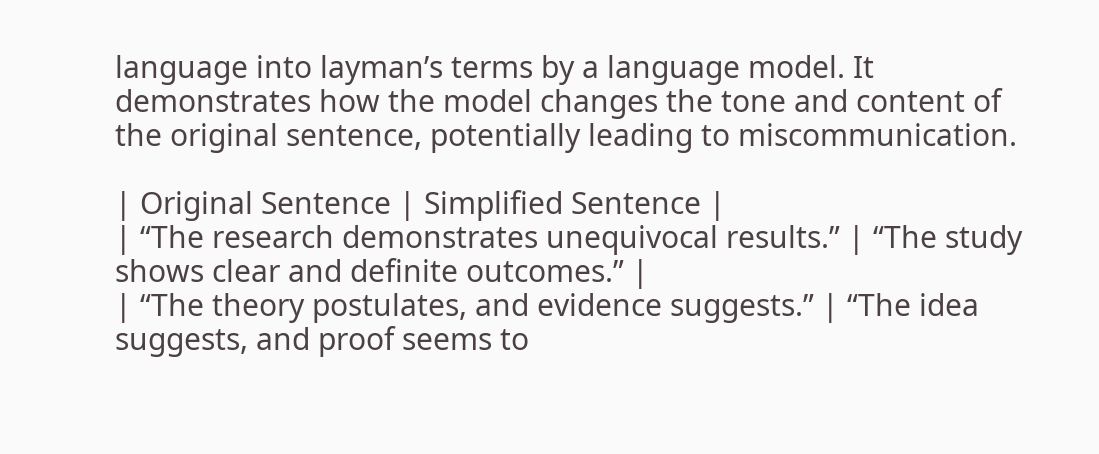language into layman’s terms by a language model. It demonstrates how the model changes the tone and content of the original sentence, potentially leading to miscommunication.

| Original Sentence | Simplified Sentence |
| “The research demonstrates unequivocal results.” | “The study shows clear and definite outcomes.” |
| “The theory postulates, and evidence suggests.” | “The idea suggests, and proof seems to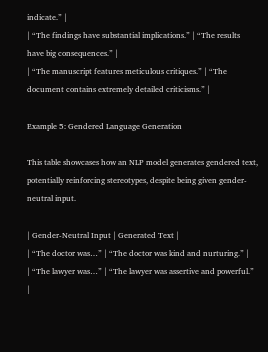indicate.” |
| “The findings have substantial implications.” | “The results have big consequences.” |
| “The manuscript features meticulous critiques.” | “The document contains extremely detailed criticisms.” |

Example 5: Gendered Language Generation

This table showcases how an NLP model generates gendered text, potentially reinforcing stereotypes, despite being given gender-neutral input.

| Gender-Neutral Input | Generated Text |
| “The doctor was…” | “The doctor was kind and nurturing.” |
| “The lawyer was…” | “The lawyer was assertive and powerful.” |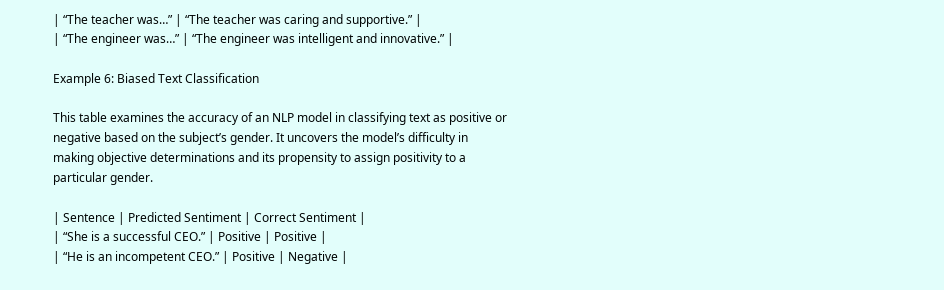| “The teacher was…” | “The teacher was caring and supportive.” |
| “The engineer was…” | “The engineer was intelligent and innovative.” |

Example 6: Biased Text Classification

This table examines the accuracy of an NLP model in classifying text as positive or negative based on the subject’s gender. It uncovers the model’s difficulty in making objective determinations and its propensity to assign positivity to a particular gender.

| Sentence | Predicted Sentiment | Correct Sentiment |
| “She is a successful CEO.” | Positive | Positive |
| “He is an incompetent CEO.” | Positive | Negative |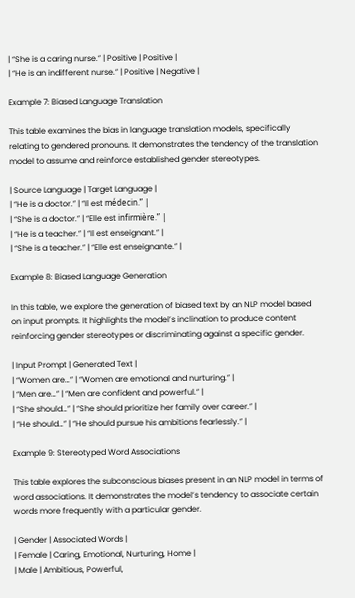| “She is a caring nurse.” | Positive | Positive |
| “He is an indifferent nurse.” | Positive | Negative |

Example 7: Biased Language Translation

This table examines the bias in language translation models, specifically relating to gendered pronouns. It demonstrates the tendency of the translation model to assume and reinforce established gender stereotypes.

| Source Language | Target Language |
| “He is a doctor.” | “Il est médecin.” |
| “She is a doctor.” | “Elle est infirmière.” |
| “He is a teacher.” | “Il est enseignant.” |
| “She is a teacher.” | “Elle est enseignante.” |

Example 8: Biased Language Generation

In this table, we explore the generation of biased text by an NLP model based on input prompts. It highlights the model’s inclination to produce content reinforcing gender stereotypes or discriminating against a specific gender.

| Input Prompt | Generated Text |
| “Women are…” | “Women are emotional and nurturing.” |
| “Men are…” | “Men are confident and powerful.” |
| “She should…” | “She should prioritize her family over career.” |
| “He should…” | “He should pursue his ambitions fearlessly.” |

Example 9: Stereotyped Word Associations

This table explores the subconscious biases present in an NLP model in terms of word associations. It demonstrates the model’s tendency to associate certain words more frequently with a particular gender.

| Gender | Associated Words |
| Female | Caring, Emotional, Nurturing, Home |
| Male | Ambitious, Powerful,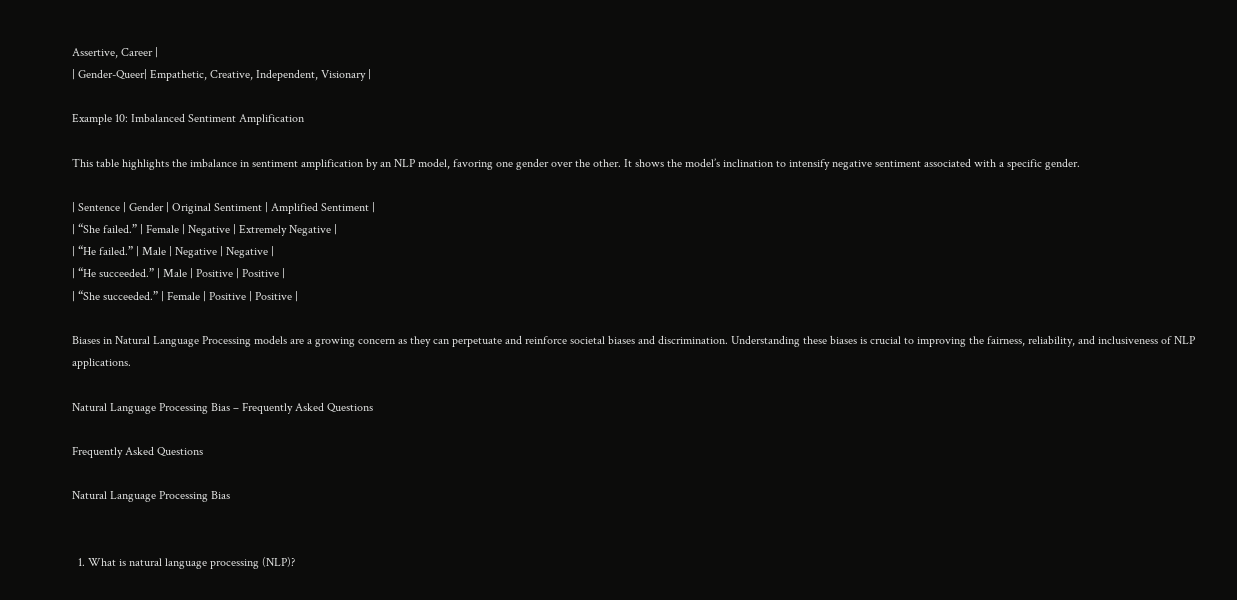Assertive, Career |
| Gender-Queer| Empathetic, Creative, Independent, Visionary |

Example 10: Imbalanced Sentiment Amplification

This table highlights the imbalance in sentiment amplification by an NLP model, favoring one gender over the other. It shows the model’s inclination to intensify negative sentiment associated with a specific gender.

| Sentence | Gender | Original Sentiment | Amplified Sentiment |
| “She failed.” | Female | Negative | Extremely Negative |
| “He failed.” | Male | Negative | Negative |
| “He succeeded.” | Male | Positive | Positive |
| “She succeeded.” | Female | Positive | Positive |

Biases in Natural Language Processing models are a growing concern as they can perpetuate and reinforce societal biases and discrimination. Understanding these biases is crucial to improving the fairness, reliability, and inclusiveness of NLP applications.

Natural Language Processing Bias – Frequently Asked Questions

Frequently Asked Questions

Natural Language Processing Bias


  1. What is natural language processing (NLP)?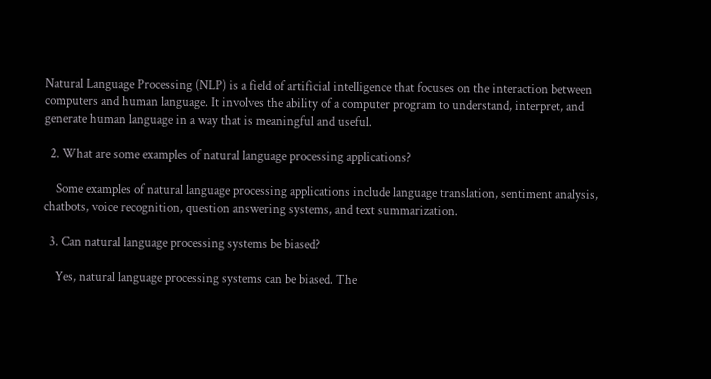Natural Language Processing (NLP) is a field of artificial intelligence that focuses on the interaction between computers and human language. It involves the ability of a computer program to understand, interpret, and generate human language in a way that is meaningful and useful.

  2. What are some examples of natural language processing applications?

    Some examples of natural language processing applications include language translation, sentiment analysis, chatbots, voice recognition, question answering systems, and text summarization.

  3. Can natural language processing systems be biased?

    Yes, natural language processing systems can be biased. The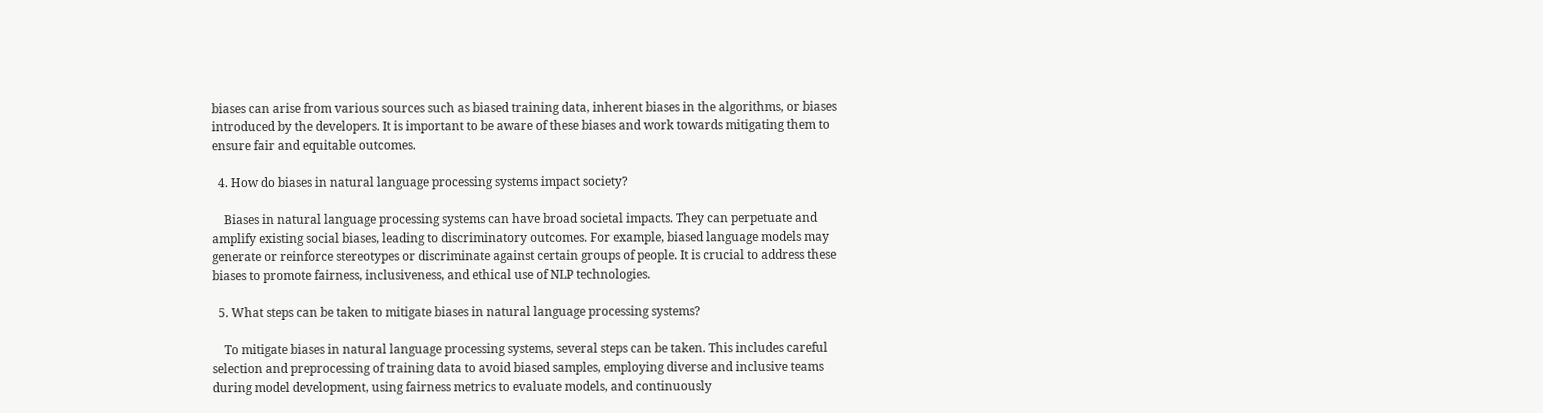biases can arise from various sources such as biased training data, inherent biases in the algorithms, or biases introduced by the developers. It is important to be aware of these biases and work towards mitigating them to ensure fair and equitable outcomes.

  4. How do biases in natural language processing systems impact society?

    Biases in natural language processing systems can have broad societal impacts. They can perpetuate and amplify existing social biases, leading to discriminatory outcomes. For example, biased language models may generate or reinforce stereotypes or discriminate against certain groups of people. It is crucial to address these biases to promote fairness, inclusiveness, and ethical use of NLP technologies.

  5. What steps can be taken to mitigate biases in natural language processing systems?

    To mitigate biases in natural language processing systems, several steps can be taken. This includes careful selection and preprocessing of training data to avoid biased samples, employing diverse and inclusive teams during model development, using fairness metrics to evaluate models, and continuously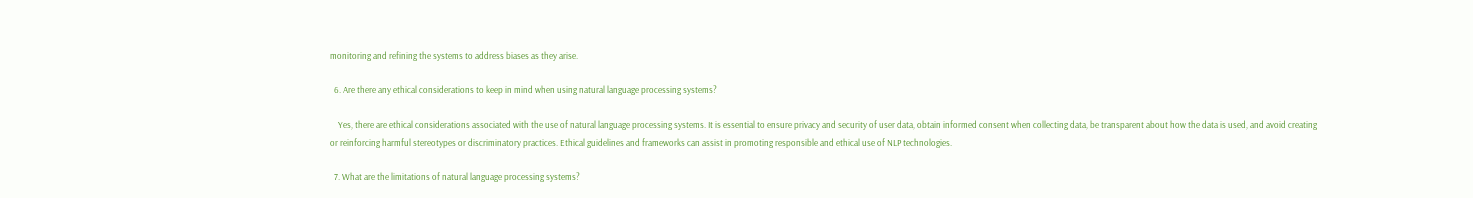monitoring and refining the systems to address biases as they arise.

  6. Are there any ethical considerations to keep in mind when using natural language processing systems?

    Yes, there are ethical considerations associated with the use of natural language processing systems. It is essential to ensure privacy and security of user data, obtain informed consent when collecting data, be transparent about how the data is used, and avoid creating or reinforcing harmful stereotypes or discriminatory practices. Ethical guidelines and frameworks can assist in promoting responsible and ethical use of NLP technologies.

  7. What are the limitations of natural language processing systems?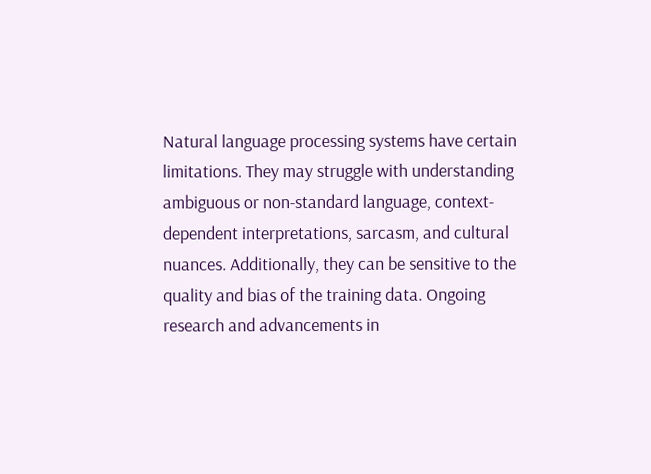Natural language processing systems have certain limitations. They may struggle with understanding ambiguous or non-standard language, context-dependent interpretations, sarcasm, and cultural nuances. Additionally, they can be sensitive to the quality and bias of the training data. Ongoing research and advancements in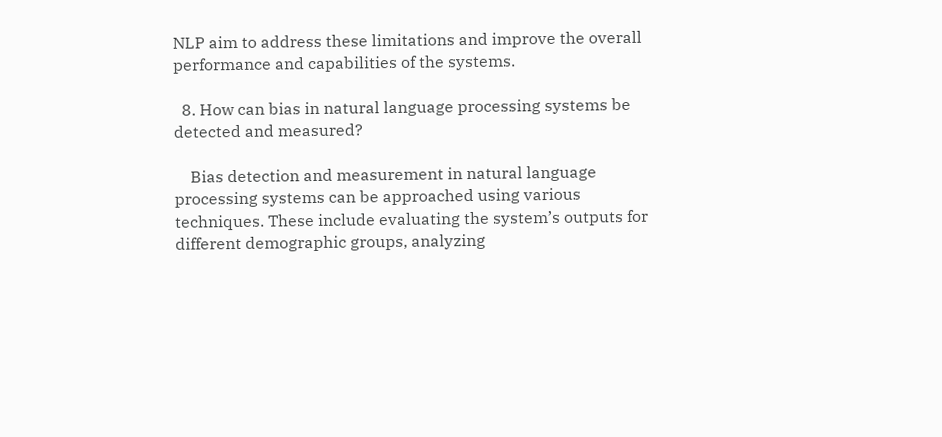NLP aim to address these limitations and improve the overall performance and capabilities of the systems.

  8. How can bias in natural language processing systems be detected and measured?

    Bias detection and measurement in natural language processing systems can be approached using various techniques. These include evaluating the system’s outputs for different demographic groups, analyzing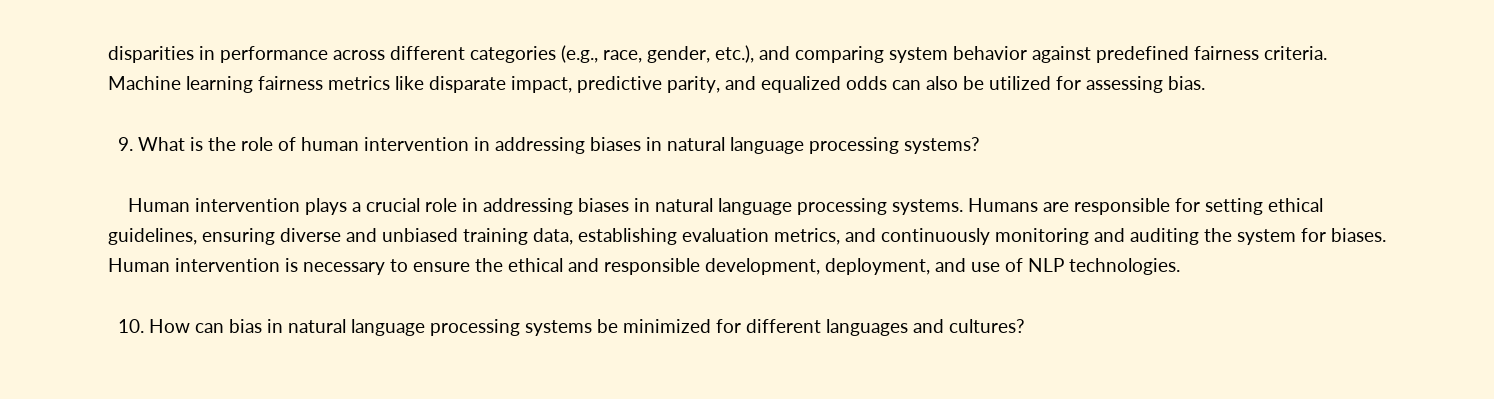disparities in performance across different categories (e.g., race, gender, etc.), and comparing system behavior against predefined fairness criteria. Machine learning fairness metrics like disparate impact, predictive parity, and equalized odds can also be utilized for assessing bias.

  9. What is the role of human intervention in addressing biases in natural language processing systems?

    Human intervention plays a crucial role in addressing biases in natural language processing systems. Humans are responsible for setting ethical guidelines, ensuring diverse and unbiased training data, establishing evaluation metrics, and continuously monitoring and auditing the system for biases. Human intervention is necessary to ensure the ethical and responsible development, deployment, and use of NLP technologies.

  10. How can bias in natural language processing systems be minimized for different languages and cultures?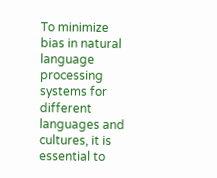To minimize bias in natural language processing systems for different languages and cultures, it is essential to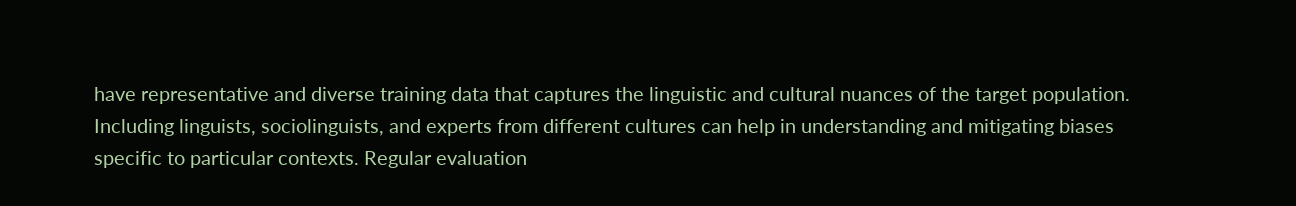have representative and diverse training data that captures the linguistic and cultural nuances of the target population. Including linguists, sociolinguists, and experts from different cultures can help in understanding and mitigating biases specific to particular contexts. Regular evaluation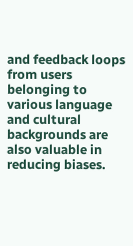and feedback loops from users belonging to various language and cultural backgrounds are also valuable in reducing biases.